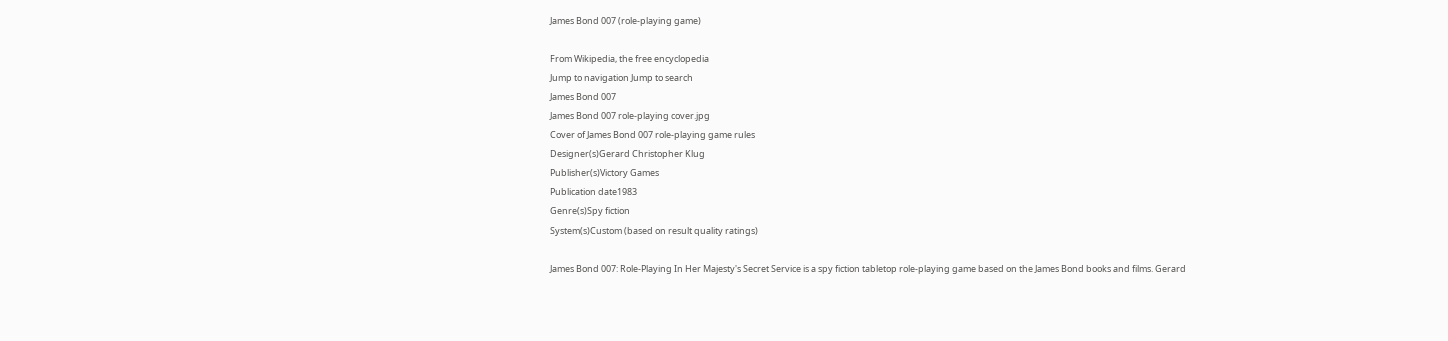James Bond 007 (role-playing game)

From Wikipedia, the free encyclopedia
Jump to navigation Jump to search
James Bond 007
James Bond 007 role-playing cover.jpg
Cover of James Bond 007 role-playing game rules
Designer(s)Gerard Christopher Klug
Publisher(s)Victory Games
Publication date1983
Genre(s)Spy fiction
System(s)Custom (based on result quality ratings)

James Bond 007: Role-Playing In Her Majesty's Secret Service is a spy fiction tabletop role-playing game based on the James Bond books and films. Gerard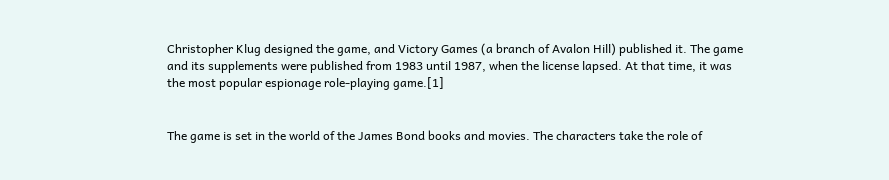Christopher Klug designed the game, and Victory Games (a branch of Avalon Hill) published it. The game and its supplements were published from 1983 until 1987, when the license lapsed. At that time, it was the most popular espionage role-playing game.[1]


The game is set in the world of the James Bond books and movies. The characters take the role of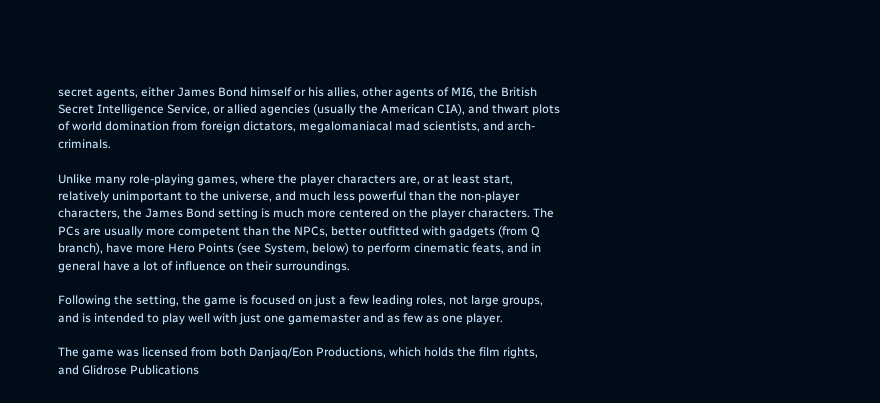secret agents, either James Bond himself or his allies, other agents of MI6, the British Secret Intelligence Service, or allied agencies (usually the American CIA), and thwart plots of world domination from foreign dictators, megalomaniacal mad scientists, and arch-criminals.

Unlike many role-playing games, where the player characters are, or at least start, relatively unimportant to the universe, and much less powerful than the non-player characters, the James Bond setting is much more centered on the player characters. The PCs are usually more competent than the NPCs, better outfitted with gadgets (from Q branch), have more Hero Points (see System, below) to perform cinematic feats, and in general have a lot of influence on their surroundings.

Following the setting, the game is focused on just a few leading roles, not large groups, and is intended to play well with just one gamemaster and as few as one player.

The game was licensed from both Danjaq/Eon Productions, which holds the film rights, and Glidrose Publications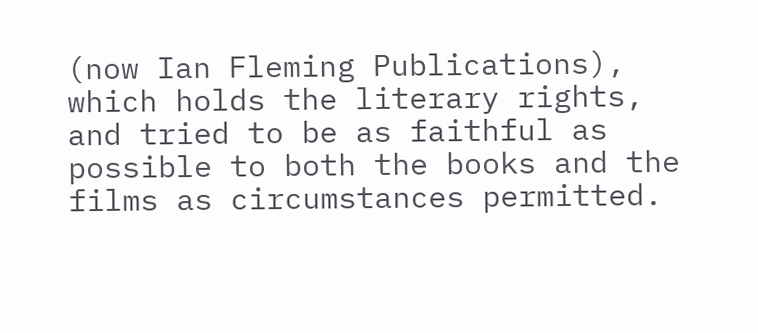(now Ian Fleming Publications), which holds the literary rights, and tried to be as faithful as possible to both the books and the films as circumstances permitted.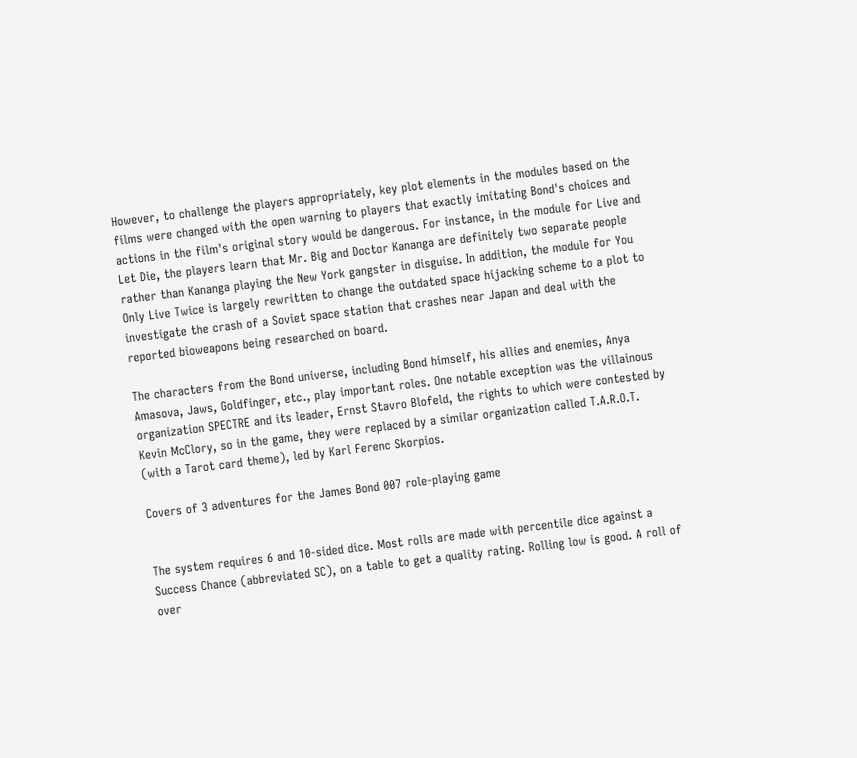However, to challenge the players appropriately, key plot elements in the modules based on the films were changed with the open warning to players that exactly imitating Bond's choices and actions in the film's original story would be dangerous. For instance, in the module for Live and Let Die, the players learn that Mr. Big and Doctor Kananga are definitely two separate people rather than Kananga playing the New York gangster in disguise. In addition, the module for You Only Live Twice is largely rewritten to change the outdated space hijacking scheme to a plot to investigate the crash of a Soviet space station that crashes near Japan and deal with the reported bioweapons being researched on board.

The characters from the Bond universe, including Bond himself, his allies and enemies, Anya Amasova, Jaws, Goldfinger, etc., play important roles. One notable exception was the villainous organization SPECTRE and its leader, Ernst Stavro Blofeld, the rights to which were contested by Kevin McClory, so in the game, they were replaced by a similar organization called T.A.R.O.T. (with a Tarot card theme), led by Karl Ferenc Skorpios.

Covers of 3 adventures for the James Bond 007 role-playing game


The system requires 6 and 10-sided dice. Most rolls are made with percentile dice against a Success Chance (abbreviated SC), on a table to get a quality rating. Rolling low is good. A roll of over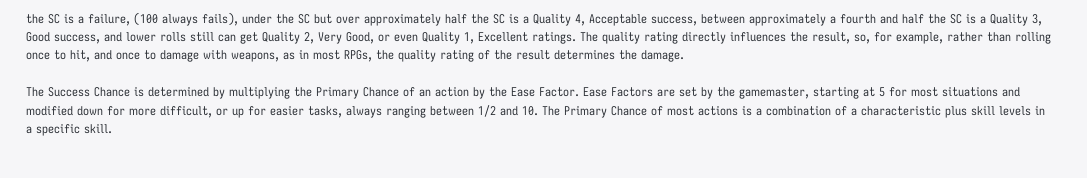the SC is a failure, (100 always fails), under the SC but over approximately half the SC is a Quality 4, Acceptable success, between approximately a fourth and half the SC is a Quality 3, Good success, and lower rolls still can get Quality 2, Very Good, or even Quality 1, Excellent ratings. The quality rating directly influences the result, so, for example, rather than rolling once to hit, and once to damage with weapons, as in most RPGs, the quality rating of the result determines the damage.

The Success Chance is determined by multiplying the Primary Chance of an action by the Ease Factor. Ease Factors are set by the gamemaster, starting at 5 for most situations and modified down for more difficult, or up for easier tasks, always ranging between 1/2 and 10. The Primary Chance of most actions is a combination of a characteristic plus skill levels in a specific skill.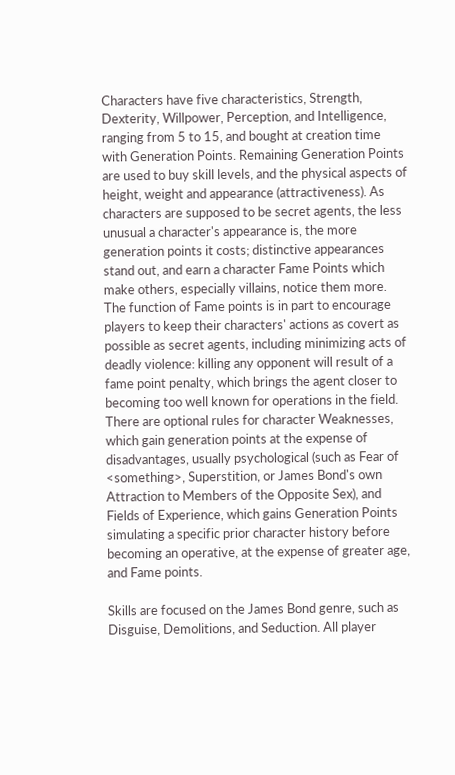Characters have five characteristics, Strength, Dexterity, Willpower, Perception, and Intelligence, ranging from 5 to 15, and bought at creation time with Generation Points. Remaining Generation Points are used to buy skill levels, and the physical aspects of height, weight and appearance (attractiveness). As characters are supposed to be secret agents, the less unusual a character's appearance is, the more generation points it costs; distinctive appearances stand out, and earn a character Fame Points which make others, especially villains, notice them more. The function of Fame points is in part to encourage players to keep their characters' actions as covert as possible as secret agents, including minimizing acts of deadly violence: killing any opponent will result of a fame point penalty, which brings the agent closer to becoming too well known for operations in the field. There are optional rules for character Weaknesses, which gain generation points at the expense of disadvantages, usually psychological (such as Fear of <something>, Superstition, or James Bond's own Attraction to Members of the Opposite Sex), and Fields of Experience, which gains Generation Points simulating a specific prior character history before becoming an operative, at the expense of greater age, and Fame points.

Skills are focused on the James Bond genre, such as Disguise, Demolitions, and Seduction. All player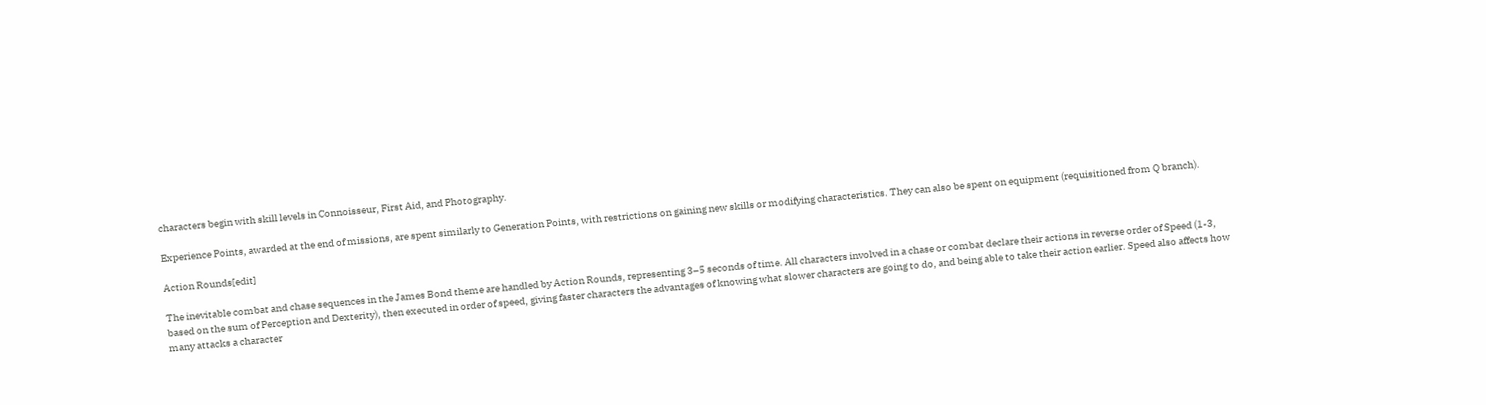characters begin with skill levels in Connoisseur, First Aid, and Photography.

Experience Points, awarded at the end of missions, are spent similarly to Generation Points, with restrictions on gaining new skills or modifying characteristics. They can also be spent on equipment (requisitioned from Q branch).

Action Rounds[edit]

The inevitable combat and chase sequences in the James Bond theme are handled by Action Rounds, representing 3–5 seconds of time. All characters involved in a chase or combat declare their actions in reverse order of Speed (1-3, based on the sum of Perception and Dexterity), then executed in order of speed, giving faster characters the advantages of knowing what slower characters are going to do, and being able to take their action earlier. Speed also affects how many attacks a character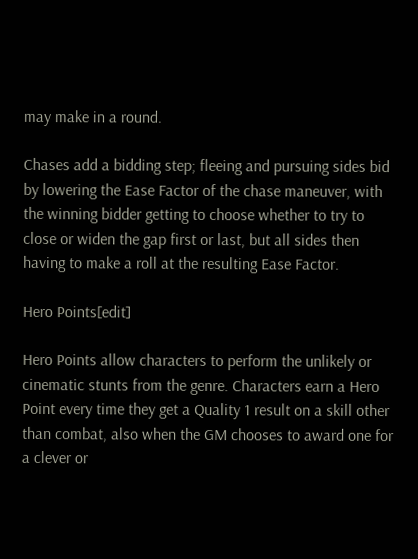may make in a round.

Chases add a bidding step; fleeing and pursuing sides bid by lowering the Ease Factor of the chase maneuver, with the winning bidder getting to choose whether to try to close or widen the gap first or last, but all sides then having to make a roll at the resulting Ease Factor.

Hero Points[edit]

Hero Points allow characters to perform the unlikely or cinematic stunts from the genre. Characters earn a Hero Point every time they get a Quality 1 result on a skill other than combat, also when the GM chooses to award one for a clever or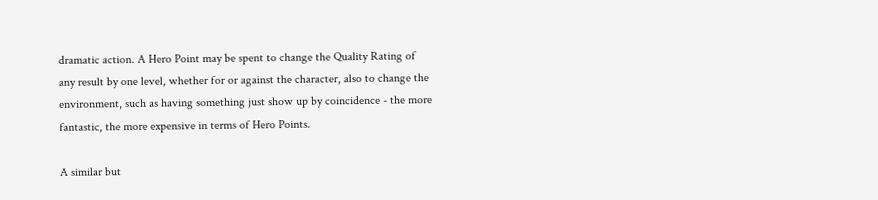dramatic action. A Hero Point may be spent to change the Quality Rating of any result by one level, whether for or against the character, also to change the environment, such as having something just show up by coincidence - the more fantastic, the more expensive in terms of Hero Points.

A similar but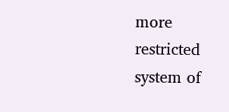more restricted system of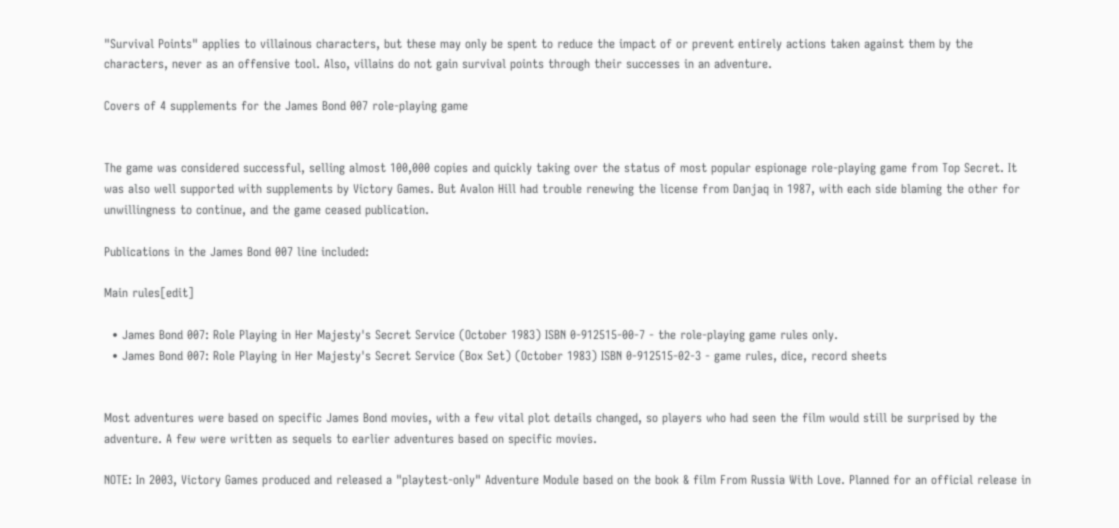"Survival Points" applies to villainous characters, but these may only be spent to reduce the impact of or prevent entirely actions taken against them by the characters, never as an offensive tool. Also, villains do not gain survival points through their successes in an adventure.

Covers of 4 supplements for the James Bond 007 role-playing game


The game was considered successful, selling almost 100,000 copies and quickly taking over the status of most popular espionage role-playing game from Top Secret. It was also well supported with supplements by Victory Games. But Avalon Hill had trouble renewing the license from Danjaq in 1987, with each side blaming the other for unwillingness to continue, and the game ceased publication.

Publications in the James Bond 007 line included:

Main rules[edit]

  • James Bond 007: Role Playing in Her Majesty's Secret Service (October 1983) ISBN 0-912515-00-7 - the role-playing game rules only.
  • James Bond 007: Role Playing in Her Majesty's Secret Service (Box Set) (October 1983) ISBN 0-912515-02-3 - game rules, dice, record sheets


Most adventures were based on specific James Bond movies, with a few vital plot details changed, so players who had seen the film would still be surprised by the adventure. A few were written as sequels to earlier adventures based on specific movies.

NOTE: In 2003, Victory Games produced and released a "playtest-only" Adventure Module based on the book & film From Russia With Love. Planned for an official release in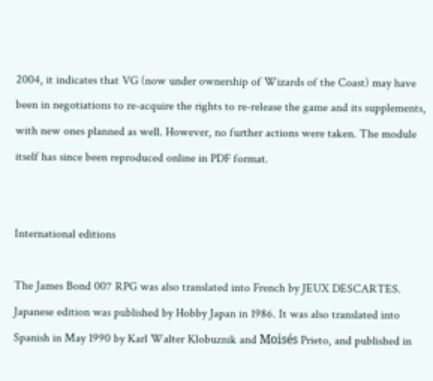2004, it indicates that VG (now under ownership of Wizards of the Coast) may have been in negotiations to re-acquire the rights to re-release the game and its supplements, with new ones planned as well. However, no further actions were taken. The module itself has since been reproduced online in PDF format.


International editions

The James Bond 007 RPG was also translated into French by JEUX DESCARTES. Japanese edition was published by Hobby Japan in 1986. It was also translated into Spanish in May 1990 by Karl Walter Klobuznik and Moisés Prieto, and published in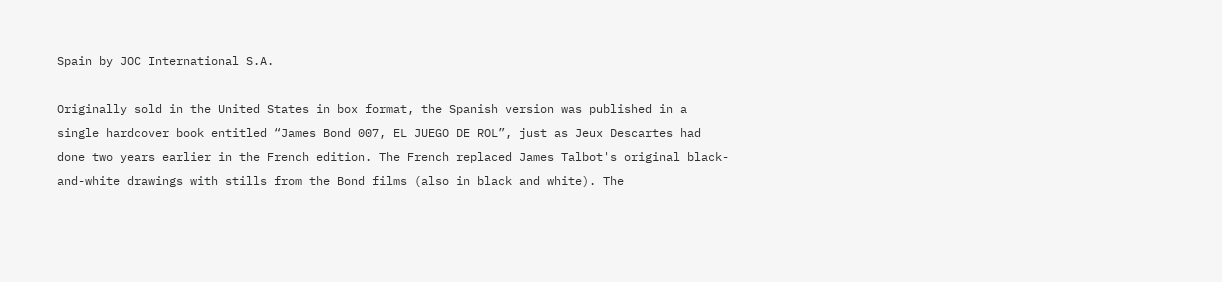Spain by JOC International S.A.

Originally sold in the United States in box format, the Spanish version was published in a single hardcover book entitled “James Bond 007, EL JUEGO DE ROL”, just as Jeux Descartes had done two years earlier in the French edition. The French replaced James Talbot's original black-and-white drawings with stills from the Bond films (also in black and white). The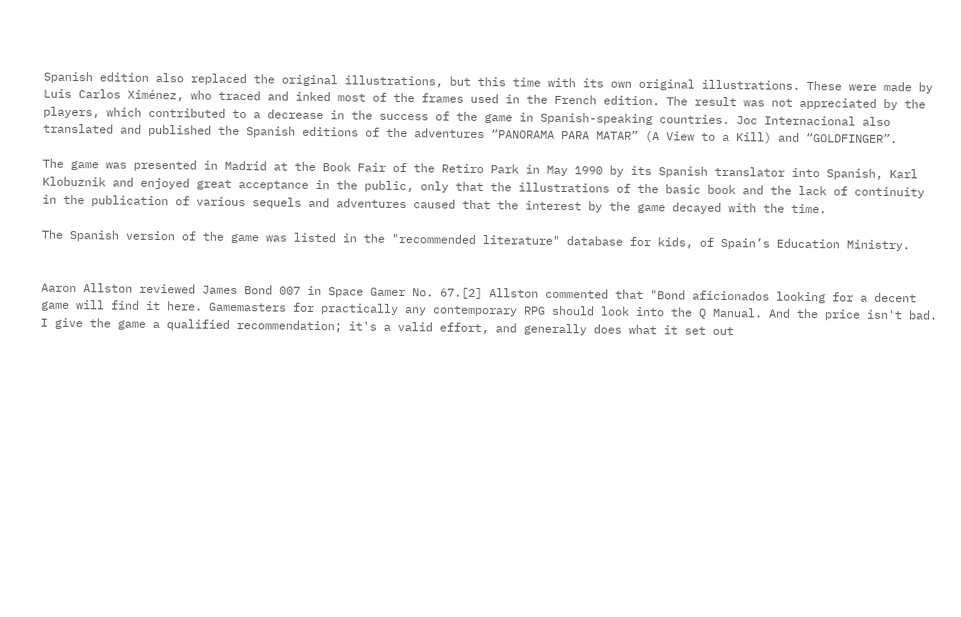Spanish edition also replaced the original illustrations, but this time with its own original illustrations. These were made by Luis Carlos Ximénez, who traced and inked most of the frames used in the French edition. The result was not appreciated by the players, which contributed to a decrease in the success of the game in Spanish-speaking countries. Joc Internacional also translated and published the Spanish editions of the adventures “PANORAMA PARA MATAR” (A View to a Kill) and “GOLDFINGER”.

The game was presented in Madrid at the Book Fair of the Retiro Park in May 1990 by its Spanish translator into Spanish, Karl Klobuznik and enjoyed great acceptance in the public, only that the illustrations of the basic book and the lack of continuity in the publication of various sequels and adventures caused that the interest by the game decayed with the time.

The Spanish version of the game was listed in the "recommended literature" database for kids, of Spain’s Education Ministry.


Aaron Allston reviewed James Bond 007 in Space Gamer No. 67.[2] Allston commented that "Bond aficionados looking for a decent game will find it here. Gamemasters for practically any contemporary RPG should look into the Q Manual. And the price isn't bad. I give the game a qualified recommendation; it's a valid effort, and generally does what it set out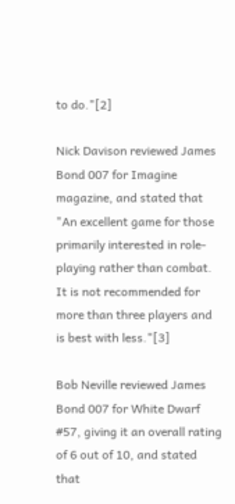to do."[2]

Nick Davison reviewed James Bond 007 for Imagine magazine, and stated that "An excellent game for those primarily interested in role-playing rather than combat. It is not recommended for more than three players and is best with less."[3]

Bob Neville reviewed James Bond 007 for White Dwarf #57, giving it an overall rating of 6 out of 10, and stated that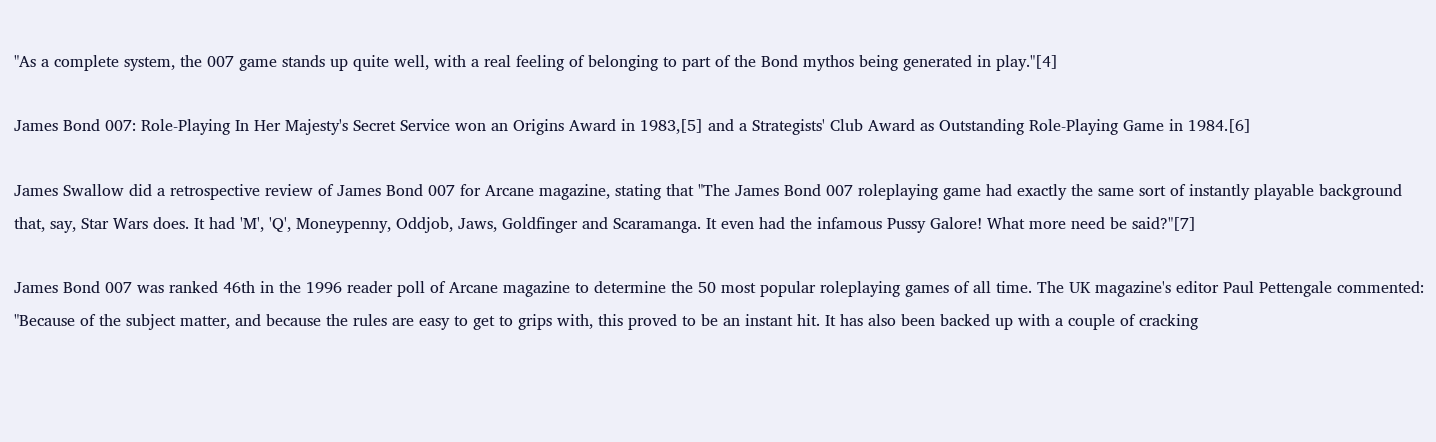"As a complete system, the 007 game stands up quite well, with a real feeling of belonging to part of the Bond mythos being generated in play."[4]

James Bond 007: Role-Playing In Her Majesty's Secret Service won an Origins Award in 1983,[5] and a Strategists' Club Award as Outstanding Role-Playing Game in 1984.[6]

James Swallow did a retrospective review of James Bond 007 for Arcane magazine, stating that "The James Bond 007 roleplaying game had exactly the same sort of instantly playable background that, say, Star Wars does. It had 'M', 'Q', Moneypenny, Oddjob, Jaws, Goldfinger and Scaramanga. It even had the infamous Pussy Galore! What more need be said?"[7]

James Bond 007 was ranked 46th in the 1996 reader poll of Arcane magazine to determine the 50 most popular roleplaying games of all time. The UK magazine's editor Paul Pettengale commented: "Because of the subject matter, and because the rules are easy to get to grips with, this proved to be an instant hit. It has also been backed up with a couple of cracking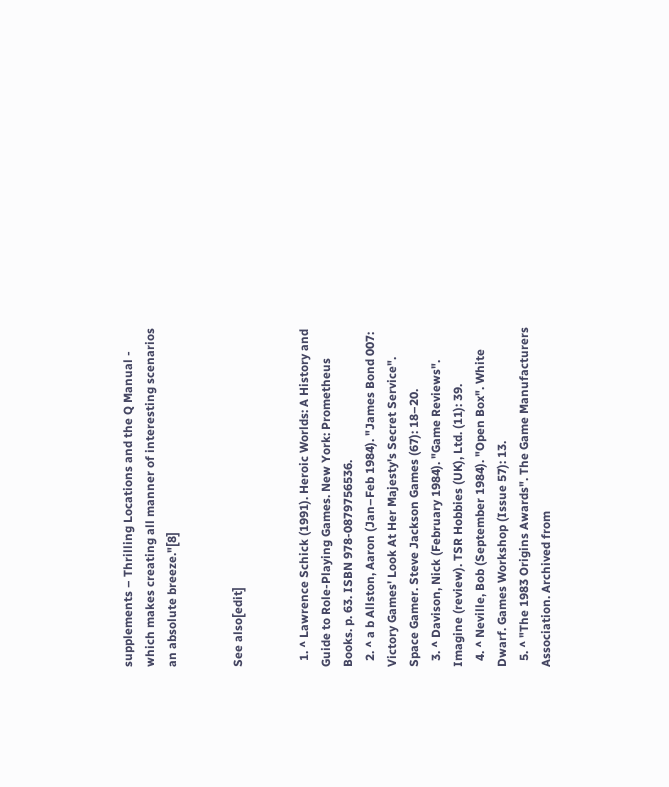supplements – Thrilling Locations and the Q Manual - which makes creating all manner of interesting scenarios an absolute breeze."[8]


See also[edit]


  1. ^ Lawrence Schick (1991). Heroic Worlds: A History and Guide to Role-Playing Games. New York: Prometheus Books. p. 63. ISBN 978-0879756536.
  2. ^ a b Allston, Aaron (Jan–Feb 1984). "James Bond 007: Victory Games' Look At Her Majesty's Secret Service". Space Gamer. Steve Jackson Games (67): 18–20.
  3. ^ Davison, Nick (February 1984). "Game Reviews". Imagine (review). TSR Hobbies (UK), Ltd. (11): 39.
  4. ^ Neville, Bob (September 1984). "Open Box". White Dwarf. Games Workshop (Issue 57): 13.
  5. ^ "The 1983 Origins Awards". The Game Manufacturers Association. Archived from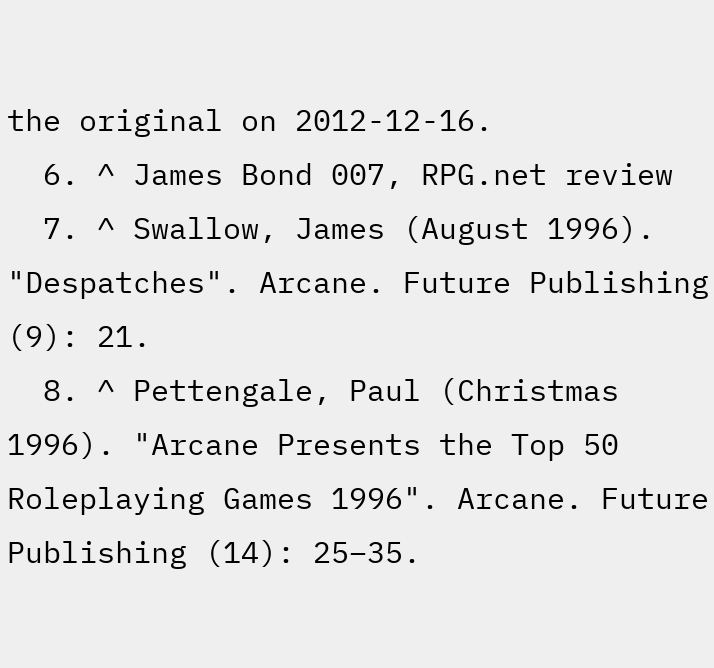the original on 2012-12-16.
  6. ^ James Bond 007, RPG.net review
  7. ^ Swallow, James (August 1996). "Despatches". Arcane. Future Publishing (9): 21.
  8. ^ Pettengale, Paul (Christmas 1996). "Arcane Presents the Top 50 Roleplaying Games 1996". Arcane. Future Publishing (14): 25–35.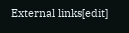External links[edit]